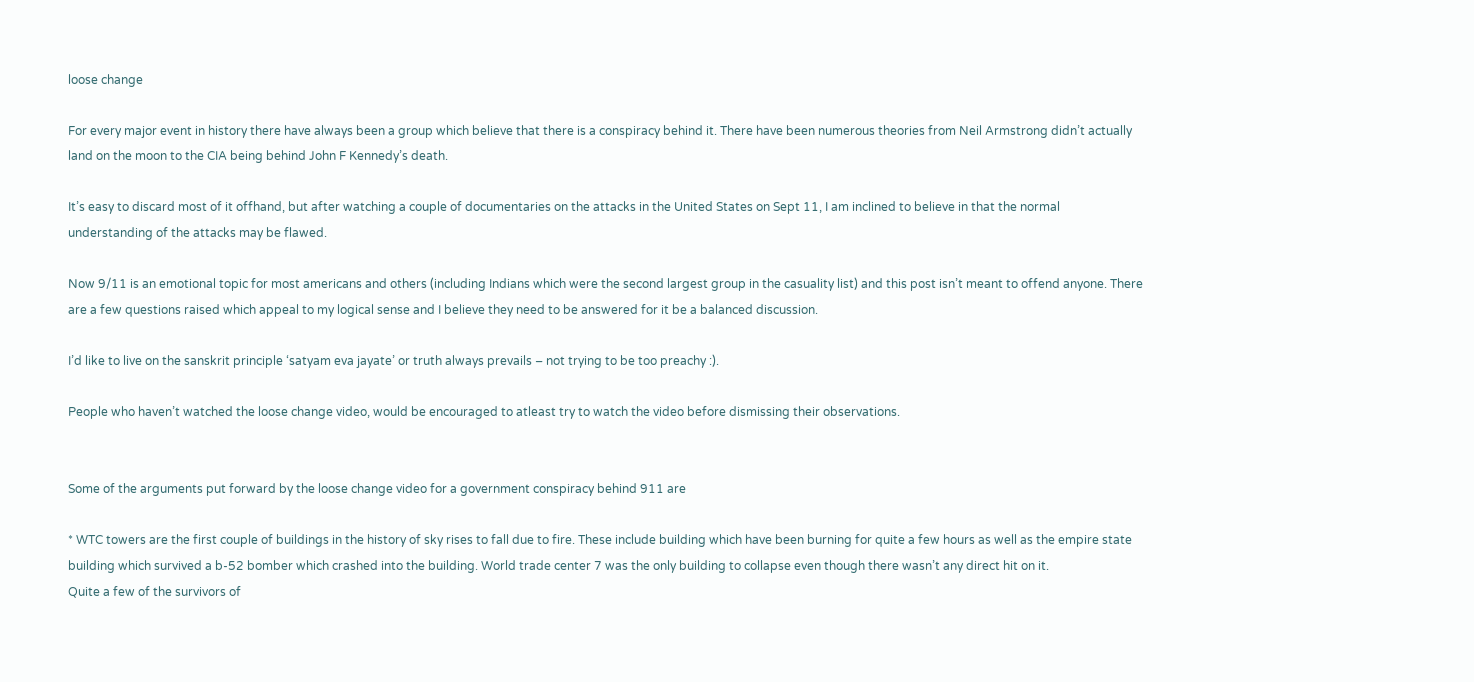loose change

For every major event in history there have always been a group which believe that there is a conspiracy behind it. There have been numerous theories from Neil Armstrong didn’t actually land on the moon to the CIA being behind John F Kennedy’s death.

It’s easy to discard most of it offhand, but after watching a couple of documentaries on the attacks in the United States on Sept 11, I am inclined to believe in that the normal understanding of the attacks may be flawed.

Now 9/11 is an emotional topic for most americans and others (including Indians which were the second largest group in the casuality list) and this post isn’t meant to offend anyone. There are a few questions raised which appeal to my logical sense and I believe they need to be answered for it be a balanced discussion.

I’d like to live on the sanskrit principle ‘satyam eva jayate’ or truth always prevails – not trying to be too preachy :).

People who haven’t watched the loose change video, would be encouraged to atleast try to watch the video before dismissing their observations.


Some of the arguments put forward by the loose change video for a government conspiracy behind 911 are

* WTC towers are the first couple of buildings in the history of sky rises to fall due to fire. These include building which have been burning for quite a few hours as well as the empire state building which survived a b-52 bomber which crashed into the building. World trade center 7 was the only building to collapse even though there wasn’t any direct hit on it.
Quite a few of the survivors of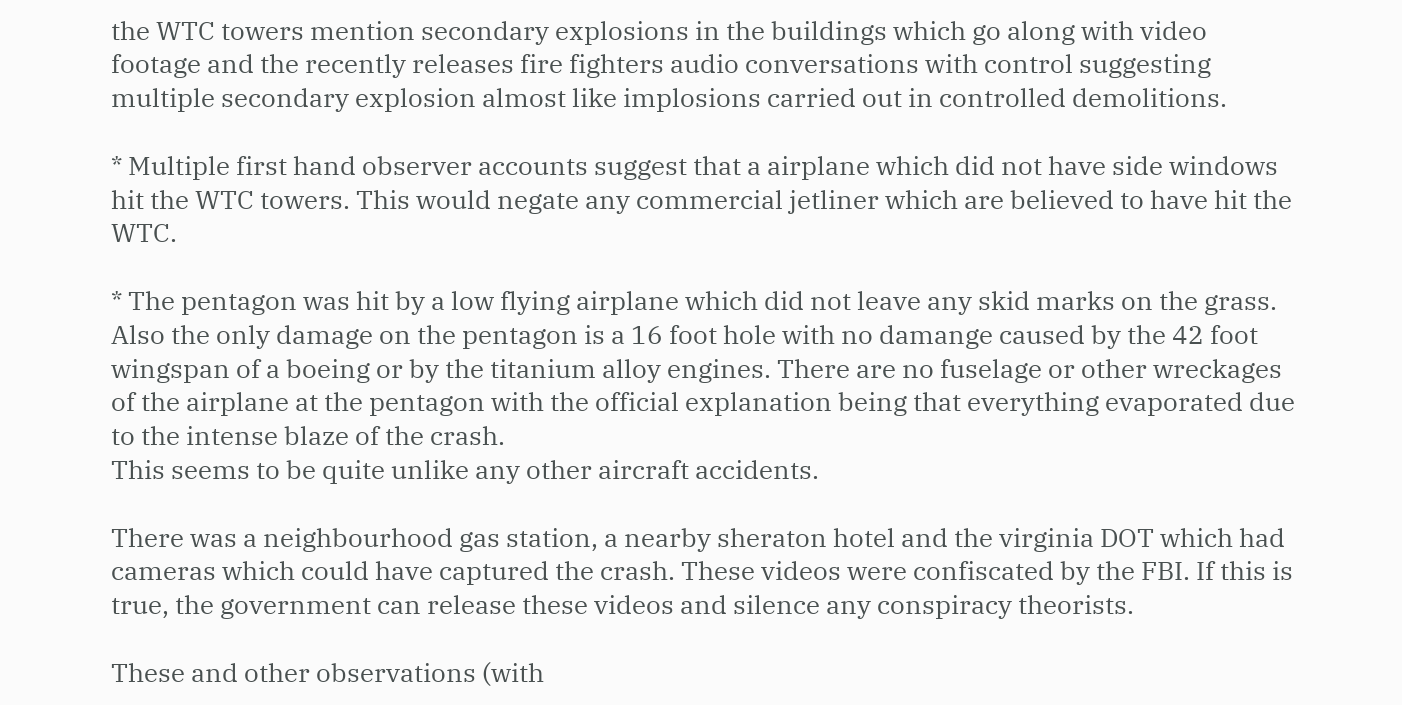the WTC towers mention secondary explosions in the buildings which go along with video footage and the recently releases fire fighters audio conversations with control suggesting multiple secondary explosion almost like implosions carried out in controlled demolitions.

* Multiple first hand observer accounts suggest that a airplane which did not have side windows hit the WTC towers. This would negate any commercial jetliner which are believed to have hit the WTC.

* The pentagon was hit by a low flying airplane which did not leave any skid marks on the grass. Also the only damage on the pentagon is a 16 foot hole with no damange caused by the 42 foot wingspan of a boeing or by the titanium alloy engines. There are no fuselage or other wreckages of the airplane at the pentagon with the official explanation being that everything evaporated due to the intense blaze of the crash.
This seems to be quite unlike any other aircraft accidents.

There was a neighbourhood gas station, a nearby sheraton hotel and the virginia DOT which had cameras which could have captured the crash. These videos were confiscated by the FBI. If this is true, the government can release these videos and silence any conspiracy theorists.

These and other observations (with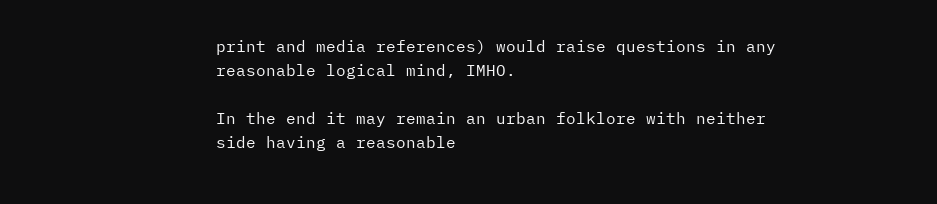print and media references) would raise questions in any reasonable logical mind, IMHO.

In the end it may remain an urban folklore with neither side having a reasonable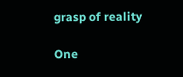grasp of reality

One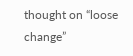thought on “loose change”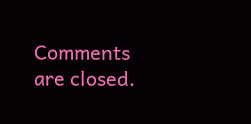Comments are closed.